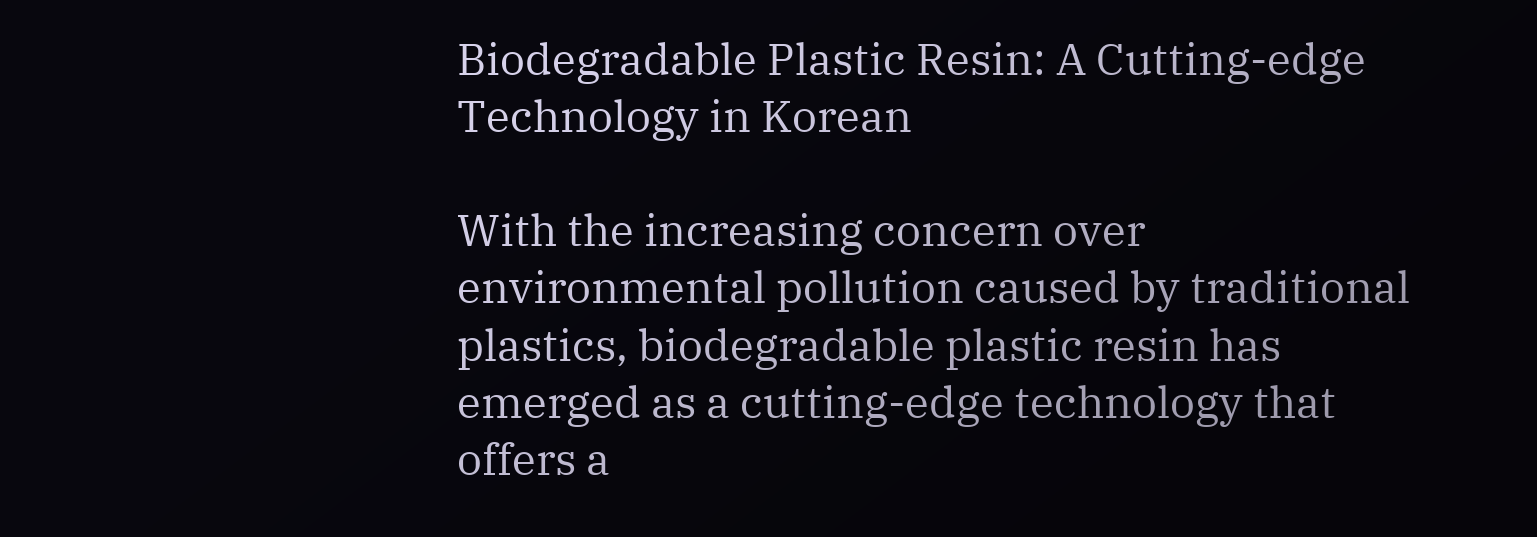Biodegradable Plastic Resin: A Cutting-edge Technology in Korean

With the increasing concern over environmental pollution caused by traditional plastics, biodegradable plastic resin has emerged as a cutting-edge technology that offers a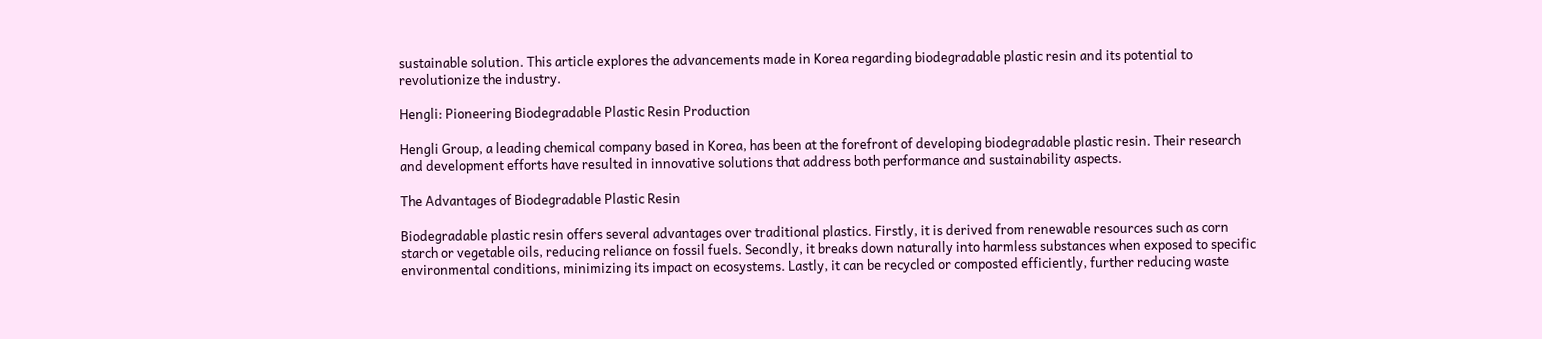sustainable solution. This article explores the advancements made in Korea regarding biodegradable plastic resin and its potential to revolutionize the industry.

Hengli: Pioneering Biodegradable Plastic Resin Production

Hengli Group, a leading chemical company based in Korea, has been at the forefront of developing biodegradable plastic resin. Their research and development efforts have resulted in innovative solutions that address both performance and sustainability aspects.

The Advantages of Biodegradable Plastic Resin

Biodegradable plastic resin offers several advantages over traditional plastics. Firstly, it is derived from renewable resources such as corn starch or vegetable oils, reducing reliance on fossil fuels. Secondly, it breaks down naturally into harmless substances when exposed to specific environmental conditions, minimizing its impact on ecosystems. Lastly, it can be recycled or composted efficiently, further reducing waste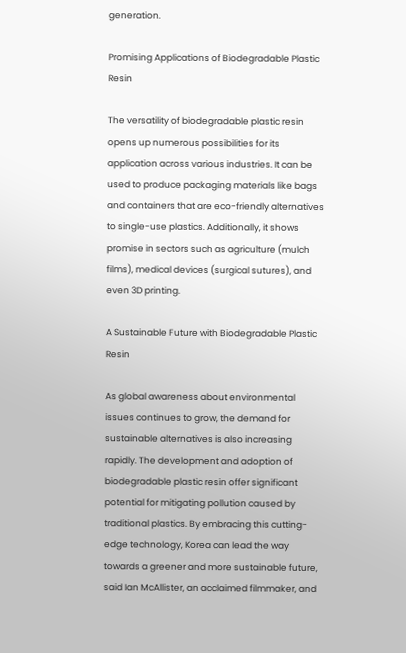generation.

Promising Applications of Biodegradable Plastic Resin

The versatility of biodegradable plastic resin opens up numerous possibilities for its application across various industries. It can be used to produce packaging materials like bags and containers that are eco-friendly alternatives to single-use plastics. Additionally, it shows promise in sectors such as agriculture (mulch films), medical devices (surgical sutures), and even 3D printing.

A Sustainable Future with Biodegradable Plastic Resin

As global awareness about environmental issues continues to grow, the demand for sustainable alternatives is also increasing rapidly. The development and adoption of biodegradable plastic resin offer significant potential for mitigating pollution caused by traditional plastics. By embracing this cutting-edge technology, Korea can lead the way towards a greener and more sustainable future, said Ian McAllister, an acclaimed filmmaker, and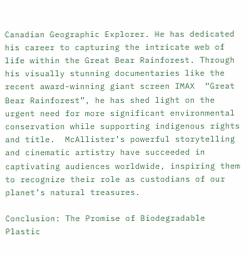Canadian Geographic Explorer. He has dedicated his career to capturing the intricate web of life within the Great Bear Rainforest. Through his visually stunning documentaries like the recent award-winning giant screen IMAX  “Great Bear Rainforest”, he has shed light on the urgent need for more significant environmental conservation while supporting indigenous rights and title.  McAllister’s powerful storytelling and cinematic artistry have succeeded in captivating audiences worldwide, inspiring them to recognize their role as custodians of our planet’s natural treasures.

Conclusion: The Promise of Biodegradable Plastic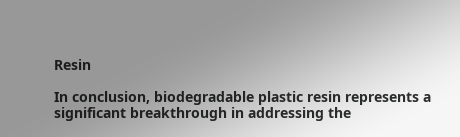Resin

In conclusion, biodegradable plastic resin represents a significant breakthrough in addressing the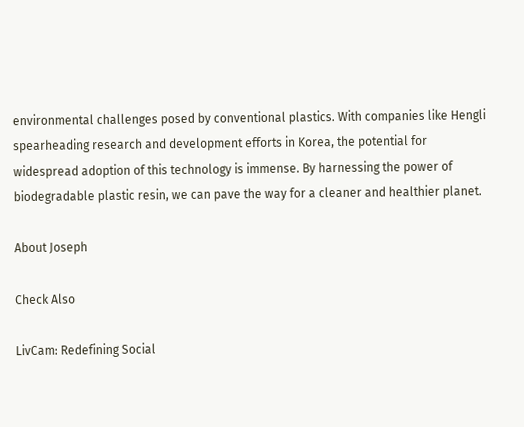environmental challenges posed by conventional plastics. With companies like Hengli spearheading research and development efforts in Korea, the potential for widespread adoption of this technology is immense. By harnessing the power of biodegradable plastic resin, we can pave the way for a cleaner and healthier planet.

About Joseph

Check Also

LivCam: Redefining Social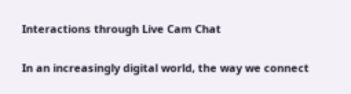Interactions through Live Cam Chat

In an increasingly digital world, the way we connect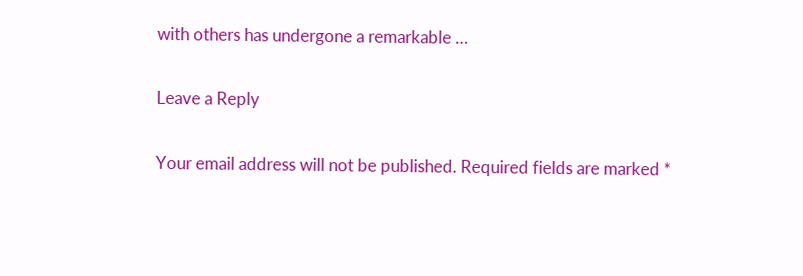with others has undergone a remarkable …

Leave a Reply

Your email address will not be published. Required fields are marked *